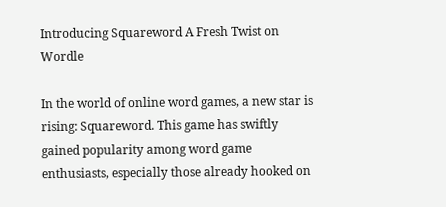Introducing Squareword A Fresh Twist on Wordle

In the world of online word games, a new star is rising: Squareword. This game has swiftly gained popularity among word game enthusiasts, especially those already hooked on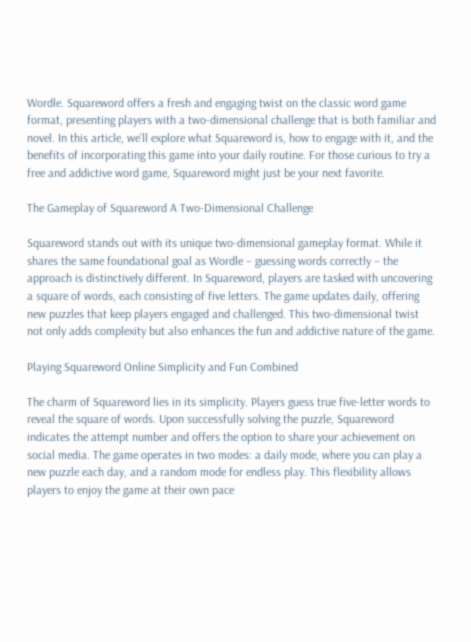Wordle. Squareword offers a fresh and engaging twist on the classic word game format, presenting players with a two-dimensional challenge that is both familiar and novel. In this article, we’ll explore what Squareword is, how to engage with it, and the benefits of incorporating this game into your daily routine. For those curious to try a free and addictive word game, Squareword might just be your next favorite.

The Gameplay of Squareword A Two-Dimensional Challenge

Squareword stands out with its unique two-dimensional gameplay format. While it shares the same foundational goal as Wordle – guessing words correctly – the approach is distinctively different. In Squareword, players are tasked with uncovering a square of words, each consisting of five letters. The game updates daily, offering new puzzles that keep players engaged and challenged. This two-dimensional twist not only adds complexity but also enhances the fun and addictive nature of the game.

Playing Squareword Online Simplicity and Fun Combined

The charm of Squareword lies in its simplicity. Players guess true five-letter words to reveal the square of words. Upon successfully solving the puzzle, Squareword indicates the attempt number and offers the option to share your achievement on social media. The game operates in two modes: a daily mode, where you can play a new puzzle each day, and a random mode for endless play. This flexibility allows players to enjoy the game at their own pace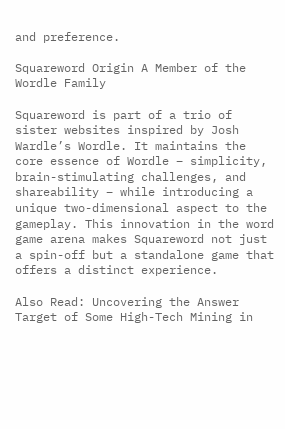and preference.

Squareword Origin A Member of the Wordle Family

Squareword is part of a trio of sister websites inspired by Josh Wardle’s Wordle. It maintains the core essence of Wordle – simplicity, brain-stimulating challenges, and shareability – while introducing a unique two-dimensional aspect to the gameplay. This innovation in the word game arena makes Squareword not just a spin-off but a standalone game that offers a distinct experience.

Also Read: Uncovering the Answer Target of Some High-Tech Mining in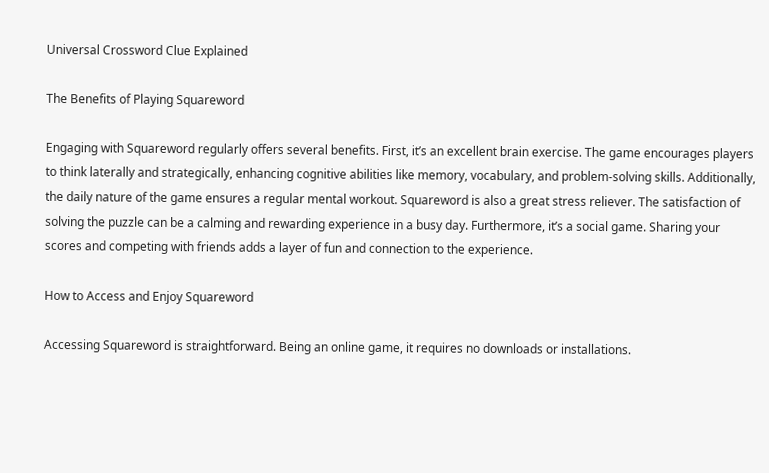Universal Crossword Clue Explained

The Benefits of Playing Squareword

Engaging with Squareword regularly offers several benefits. First, it’s an excellent brain exercise. The game encourages players to think laterally and strategically, enhancing cognitive abilities like memory, vocabulary, and problem-solving skills. Additionally, the daily nature of the game ensures a regular mental workout. Squareword is also a great stress reliever. The satisfaction of solving the puzzle can be a calming and rewarding experience in a busy day. Furthermore, it’s a social game. Sharing your scores and competing with friends adds a layer of fun and connection to the experience.

How to Access and Enjoy Squareword

Accessing Squareword is straightforward. Being an online game, it requires no downloads or installations.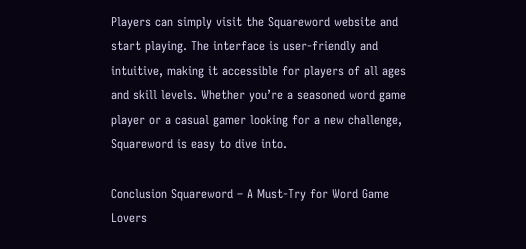Players can simply visit the Squareword website and start playing. The interface is user-friendly and intuitive, making it accessible for players of all ages and skill levels. Whether you’re a seasoned word game player or a casual gamer looking for a new challenge, Squareword is easy to dive into.

Conclusion Squareword – A Must-Try for Word Game Lovers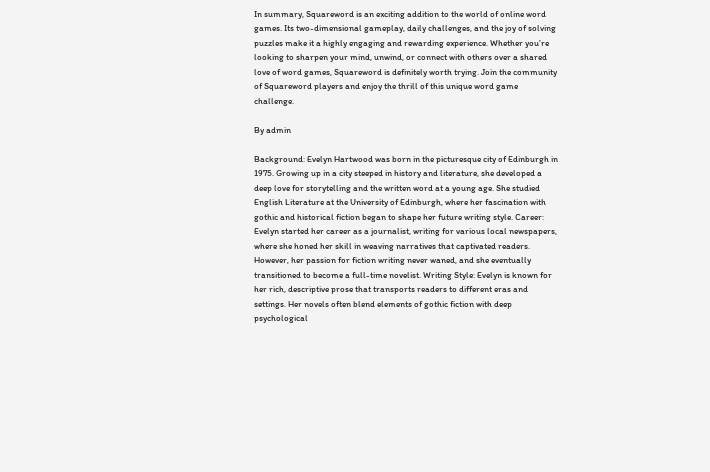In summary, Squareword is an exciting addition to the world of online word games. Its two-dimensional gameplay, daily challenges, and the joy of solving puzzles make it a highly engaging and rewarding experience. Whether you’re looking to sharpen your mind, unwind, or connect with others over a shared love of word games, Squareword is definitely worth trying. Join the community of Squareword players and enjoy the thrill of this unique word game challenge.

By admin

Background: Evelyn Hartwood was born in the picturesque city of Edinburgh in 1975. Growing up in a city steeped in history and literature, she developed a deep love for storytelling and the written word at a young age. She studied English Literature at the University of Edinburgh, where her fascination with gothic and historical fiction began to shape her future writing style. Career: Evelyn started her career as a journalist, writing for various local newspapers, where she honed her skill in weaving narratives that captivated readers. However, her passion for fiction writing never waned, and she eventually transitioned to become a full-time novelist. Writing Style: Evelyn is known for her rich, descriptive prose that transports readers to different eras and settings. Her novels often blend elements of gothic fiction with deep psychological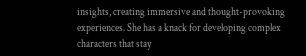insights, creating immersive and thought-provoking experiences. She has a knack for developing complex characters that stay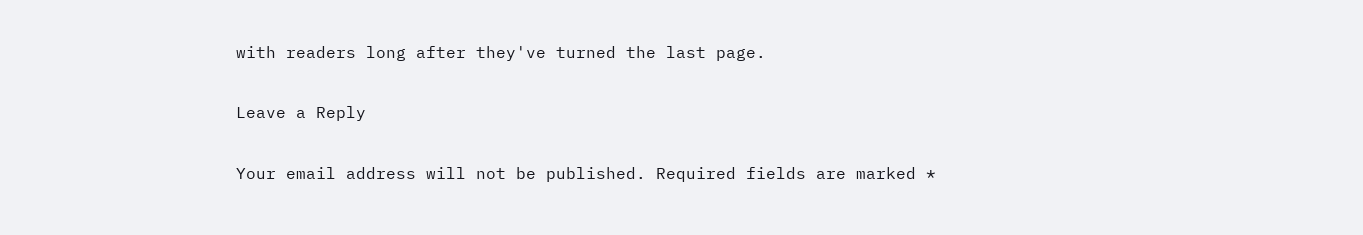with readers long after they've turned the last page.

Leave a Reply

Your email address will not be published. Required fields are marked *